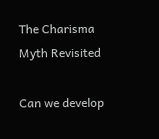The Charisma Myth Revisited

Can we develop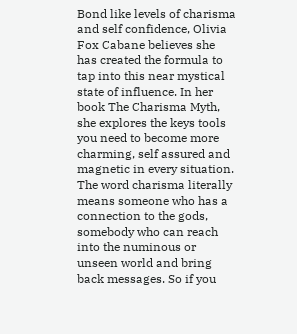Bond like levels of charisma and self confidence, Olivia Fox Cabane believes she has created the formula to tap into this near mystical state of influence. In her book The Charisma Myth, she explores the keys tools you need to become more charming, self assured and magnetic in every situation. The word charisma literally means someone who has a connection to the gods, somebody who can reach into the numinous or unseen world and bring back messages. So if you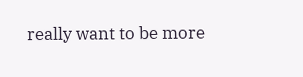really want to be more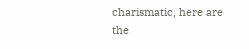charismatic, here are the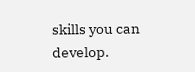skills you can develop.